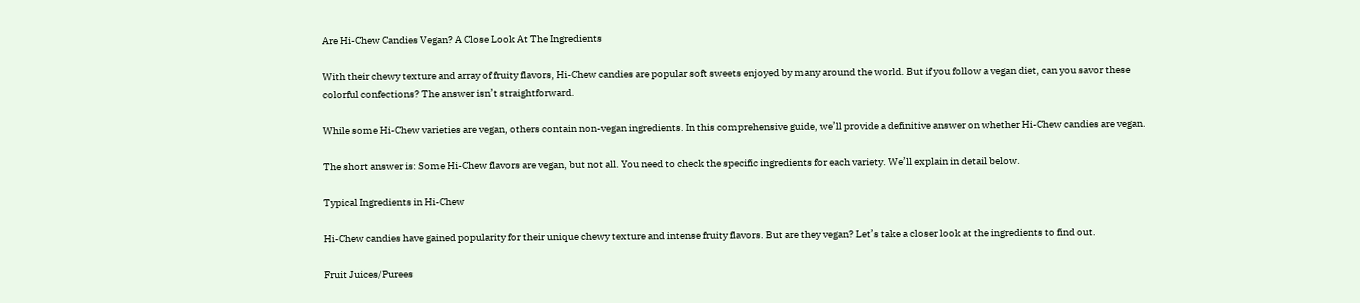Are Hi-Chew Candies Vegan? A Close Look At The Ingredients

With their chewy texture and array of fruity flavors, Hi-Chew candies are popular soft sweets enjoyed by many around the world. But if you follow a vegan diet, can you savor these colorful confections? The answer isn’t straightforward.

While some Hi-Chew varieties are vegan, others contain non-vegan ingredients. In this comprehensive guide, we’ll provide a definitive answer on whether Hi-Chew candies are vegan.

The short answer is: Some Hi-Chew flavors are vegan, but not all. You need to check the specific ingredients for each variety. We’ll explain in detail below.

Typical Ingredients in Hi-Chew

Hi-Chew candies have gained popularity for their unique chewy texture and intense fruity flavors. But are they vegan? Let’s take a closer look at the ingredients to find out.

Fruit Juices/Purees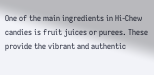One of the main ingredients in Hi-Chew candies is fruit juices or purees. These provide the vibrant and authentic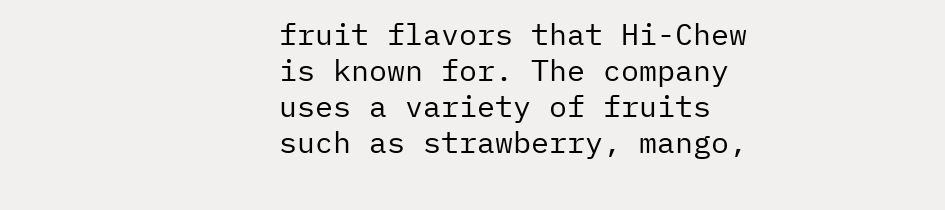fruit flavors that Hi-Chew is known for. The company uses a variety of fruits such as strawberry, mango,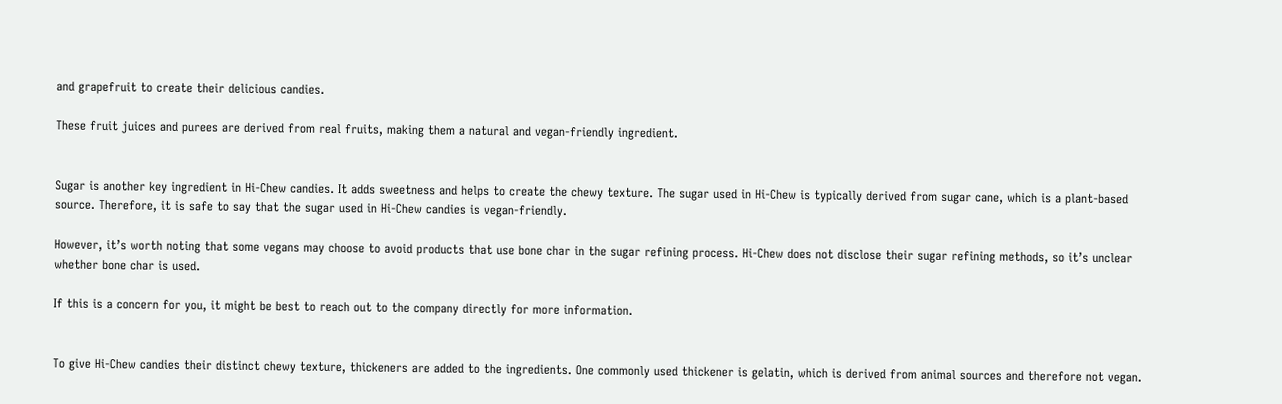and grapefruit to create their delicious candies.

These fruit juices and purees are derived from real fruits, making them a natural and vegan-friendly ingredient.


Sugar is another key ingredient in Hi-Chew candies. It adds sweetness and helps to create the chewy texture. The sugar used in Hi-Chew is typically derived from sugar cane, which is a plant-based source. Therefore, it is safe to say that the sugar used in Hi-Chew candies is vegan-friendly.

However, it’s worth noting that some vegans may choose to avoid products that use bone char in the sugar refining process. Hi-Chew does not disclose their sugar refining methods, so it’s unclear whether bone char is used.

If this is a concern for you, it might be best to reach out to the company directly for more information.


To give Hi-Chew candies their distinct chewy texture, thickeners are added to the ingredients. One commonly used thickener is gelatin, which is derived from animal sources and therefore not vegan.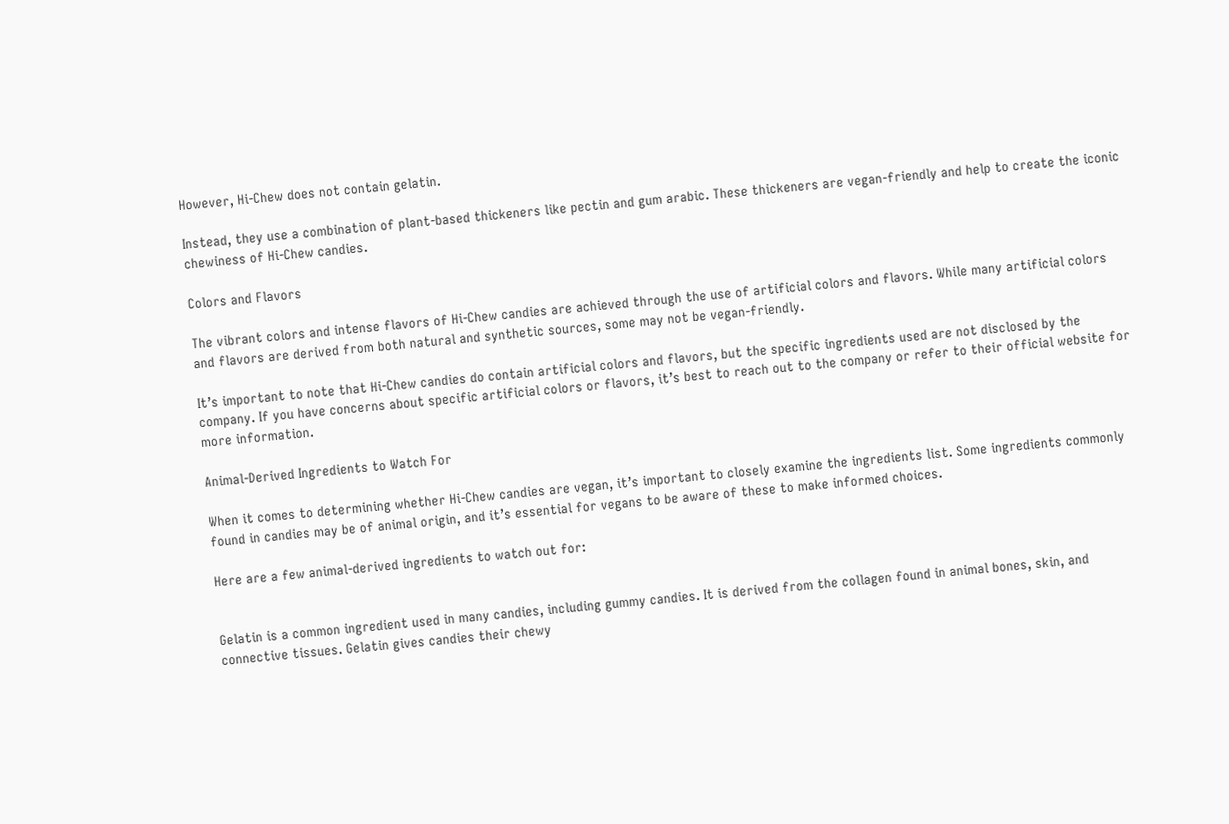However, Hi-Chew does not contain gelatin.

Instead, they use a combination of plant-based thickeners like pectin and gum arabic. These thickeners are vegan-friendly and help to create the iconic chewiness of Hi-Chew candies.

Colors and Flavors

The vibrant colors and intense flavors of Hi-Chew candies are achieved through the use of artificial colors and flavors. While many artificial colors and flavors are derived from both natural and synthetic sources, some may not be vegan-friendly.

It’s important to note that Hi-Chew candies do contain artificial colors and flavors, but the specific ingredients used are not disclosed by the company. If you have concerns about specific artificial colors or flavors, it’s best to reach out to the company or refer to their official website for more information.

Animal-Derived Ingredients to Watch For

When it comes to determining whether Hi-Chew candies are vegan, it’s important to closely examine the ingredients list. Some ingredients commonly found in candies may be of animal origin, and it’s essential for vegans to be aware of these to make informed choices.

Here are a few animal-derived ingredients to watch out for:


Gelatin is a common ingredient used in many candies, including gummy candies. It is derived from the collagen found in animal bones, skin, and connective tissues. Gelatin gives candies their chewy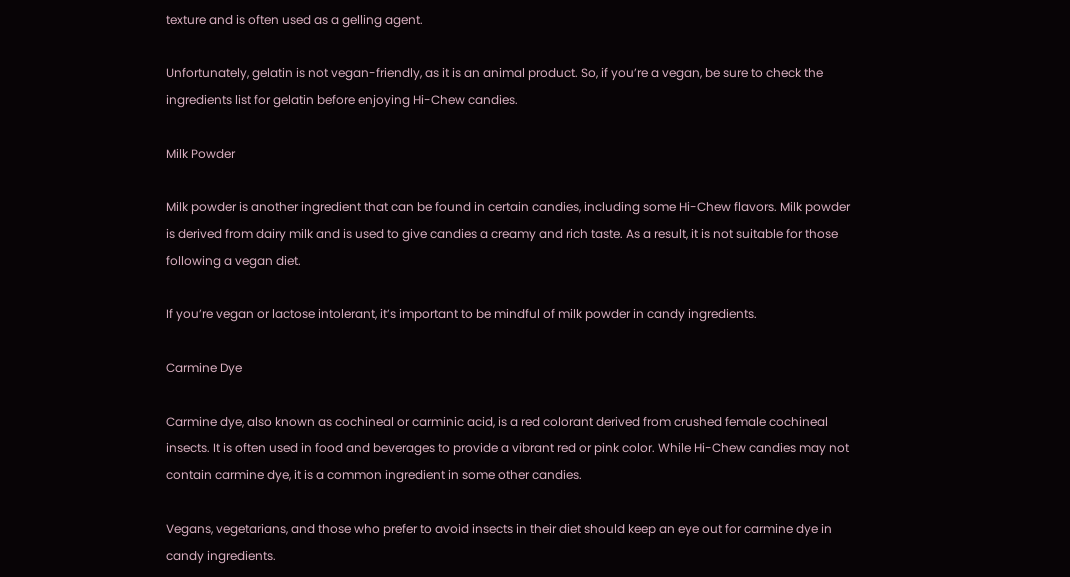texture and is often used as a gelling agent.

Unfortunately, gelatin is not vegan-friendly, as it is an animal product. So, if you’re a vegan, be sure to check the ingredients list for gelatin before enjoying Hi-Chew candies.

Milk Powder

Milk powder is another ingredient that can be found in certain candies, including some Hi-Chew flavors. Milk powder is derived from dairy milk and is used to give candies a creamy and rich taste. As a result, it is not suitable for those following a vegan diet.

If you’re vegan or lactose intolerant, it’s important to be mindful of milk powder in candy ingredients.

Carmine Dye

Carmine dye, also known as cochineal or carminic acid, is a red colorant derived from crushed female cochineal insects. It is often used in food and beverages to provide a vibrant red or pink color. While Hi-Chew candies may not contain carmine dye, it is a common ingredient in some other candies.

Vegans, vegetarians, and those who prefer to avoid insects in their diet should keep an eye out for carmine dye in candy ingredients.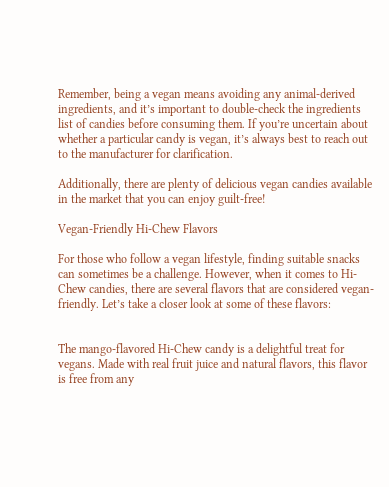Remember, being a vegan means avoiding any animal-derived ingredients, and it’s important to double-check the ingredients list of candies before consuming them. If you’re uncertain about whether a particular candy is vegan, it’s always best to reach out to the manufacturer for clarification.

Additionally, there are plenty of delicious vegan candies available in the market that you can enjoy guilt-free!

Vegan-Friendly Hi-Chew Flavors

For those who follow a vegan lifestyle, finding suitable snacks can sometimes be a challenge. However, when it comes to Hi-Chew candies, there are several flavors that are considered vegan-friendly. Let’s take a closer look at some of these flavors:


The mango-flavored Hi-Chew candy is a delightful treat for vegans. Made with real fruit juice and natural flavors, this flavor is free from any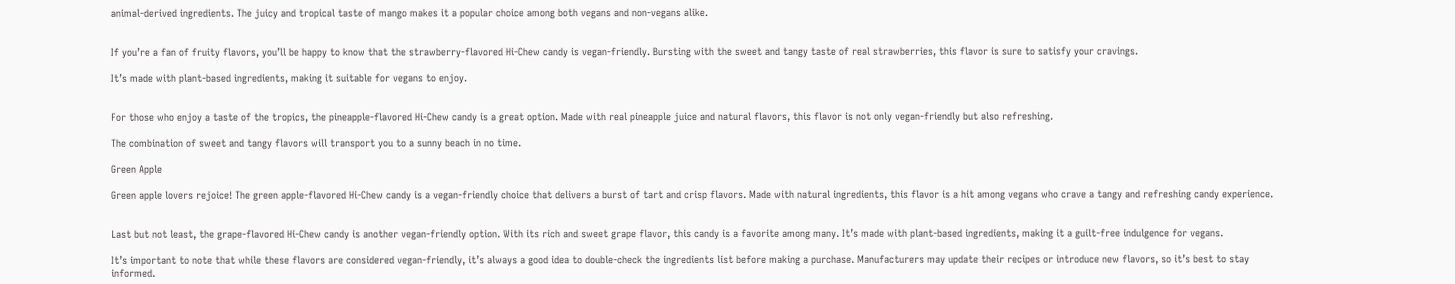animal-derived ingredients. The juicy and tropical taste of mango makes it a popular choice among both vegans and non-vegans alike.


If you’re a fan of fruity flavors, you’ll be happy to know that the strawberry-flavored Hi-Chew candy is vegan-friendly. Bursting with the sweet and tangy taste of real strawberries, this flavor is sure to satisfy your cravings.

It’s made with plant-based ingredients, making it suitable for vegans to enjoy.


For those who enjoy a taste of the tropics, the pineapple-flavored Hi-Chew candy is a great option. Made with real pineapple juice and natural flavors, this flavor is not only vegan-friendly but also refreshing.

The combination of sweet and tangy flavors will transport you to a sunny beach in no time.

Green Apple

Green apple lovers rejoice! The green apple-flavored Hi-Chew candy is a vegan-friendly choice that delivers a burst of tart and crisp flavors. Made with natural ingredients, this flavor is a hit among vegans who crave a tangy and refreshing candy experience.


Last but not least, the grape-flavored Hi-Chew candy is another vegan-friendly option. With its rich and sweet grape flavor, this candy is a favorite among many. It’s made with plant-based ingredients, making it a guilt-free indulgence for vegans.

It’s important to note that while these flavors are considered vegan-friendly, it’s always a good idea to double-check the ingredients list before making a purchase. Manufacturers may update their recipes or introduce new flavors, so it’s best to stay informed.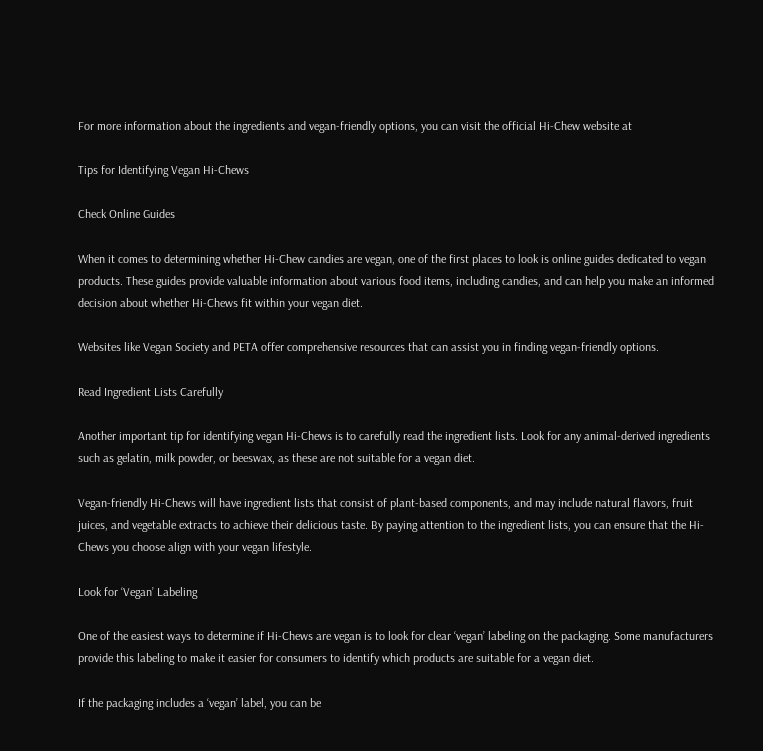For more information about the ingredients and vegan-friendly options, you can visit the official Hi-Chew website at

Tips for Identifying Vegan Hi-Chews

Check Online Guides

When it comes to determining whether Hi-Chew candies are vegan, one of the first places to look is online guides dedicated to vegan products. These guides provide valuable information about various food items, including candies, and can help you make an informed decision about whether Hi-Chews fit within your vegan diet.

Websites like Vegan Society and PETA offer comprehensive resources that can assist you in finding vegan-friendly options.

Read Ingredient Lists Carefully

Another important tip for identifying vegan Hi-Chews is to carefully read the ingredient lists. Look for any animal-derived ingredients such as gelatin, milk powder, or beeswax, as these are not suitable for a vegan diet.

Vegan-friendly Hi-Chews will have ingredient lists that consist of plant-based components, and may include natural flavors, fruit juices, and vegetable extracts to achieve their delicious taste. By paying attention to the ingredient lists, you can ensure that the Hi-Chews you choose align with your vegan lifestyle.

Look for ‘Vegan’ Labeling

One of the easiest ways to determine if Hi-Chews are vegan is to look for clear ‘vegan’ labeling on the packaging. Some manufacturers provide this labeling to make it easier for consumers to identify which products are suitable for a vegan diet.

If the packaging includes a ‘vegan’ label, you can be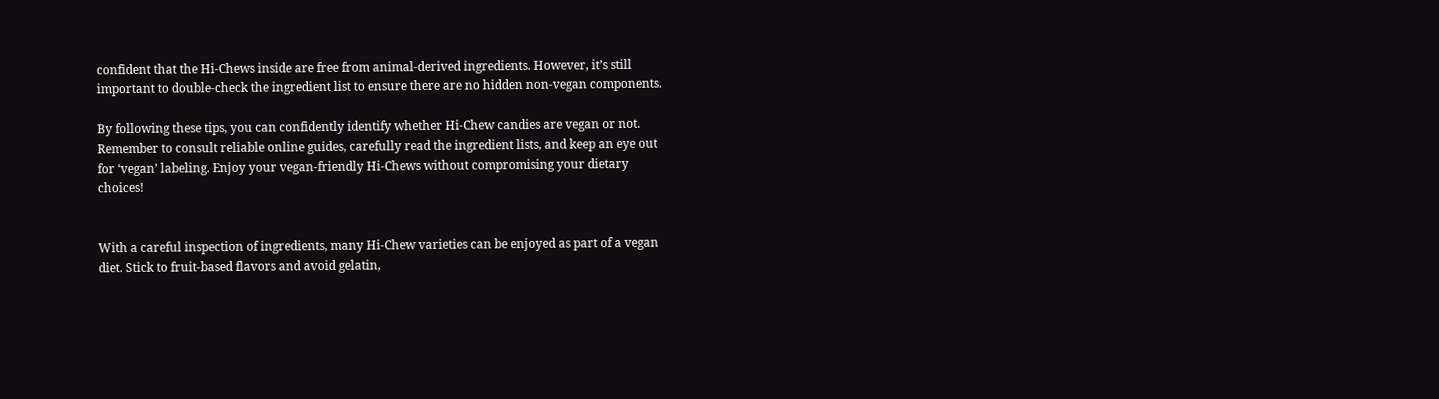confident that the Hi-Chews inside are free from animal-derived ingredients. However, it’s still important to double-check the ingredient list to ensure there are no hidden non-vegan components.

By following these tips, you can confidently identify whether Hi-Chew candies are vegan or not. Remember to consult reliable online guides, carefully read the ingredient lists, and keep an eye out for ‘vegan’ labeling. Enjoy your vegan-friendly Hi-Chews without compromising your dietary choices!


With a careful inspection of ingredients, many Hi-Chew varieties can be enjoyed as part of a vegan diet. Stick to fruit-based flavors and avoid gelatin,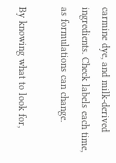carmine dye, and milk-derived ingredients. Check labels each time, as formulations can change.

By knowing what to look for,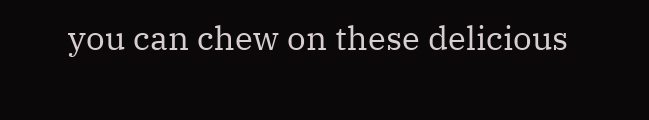you can chew on these delicious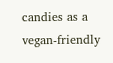candies as a vegan-friendly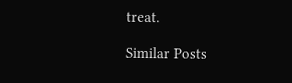treat.

Similar Posts